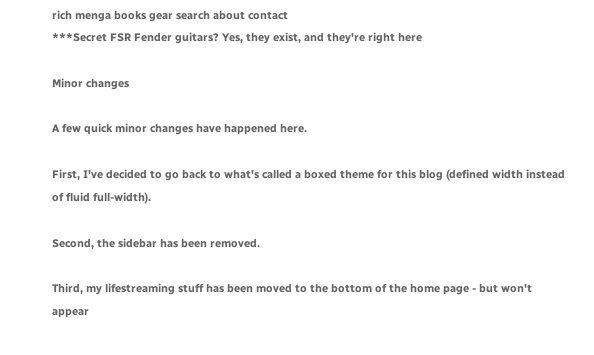rich menga books gear search about contact
***Secret FSR Fender guitars? Yes, they exist, and they're right here

Minor changes

A few quick minor changes have happened here.

First, I've decided to go back to what's called a boxed theme for this blog (defined width instead of fluid full-width).

Second, the sidebar has been removed.

Third, my lifestreaming stuff has been moved to the bottom of the home page - but won't appear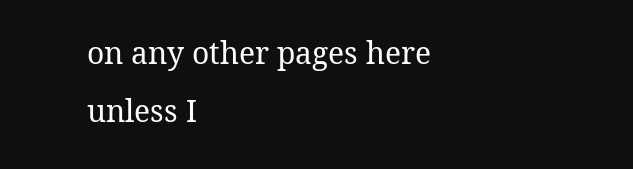on any other pages here unless I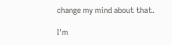change my mind about that.

I'm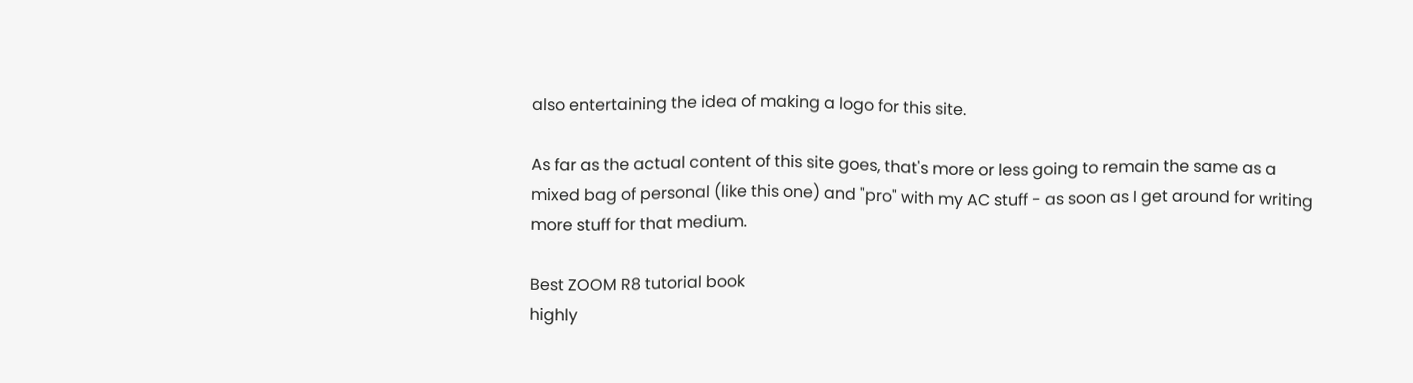also entertaining the idea of making a logo for this site.

As far as the actual content of this site goes, that's more or less going to remain the same as a mixed bag of personal (like this one) and "pro" with my AC stuff - as soon as I get around for writing more stuff for that medium.

Best ZOOM R8 tutorial book
highly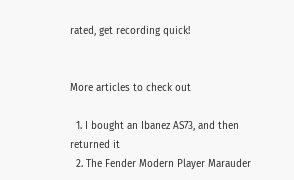rated, get recording quick!


More articles to check out

  1. I bought an Ibanez AS73, and then returned it
  2. The Fender Modern Player Marauder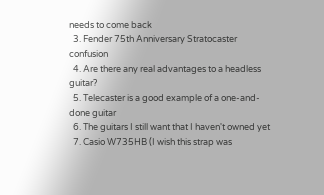needs to come back
  3. Fender 75th Anniversary Stratocaster confusion
  4. Are there any real advantages to a headless guitar?
  5. Telecaster is a good example of a one-and-done guitar
  6. The guitars I still want that I haven't owned yet
  7. Casio W735HB (I wish this strap was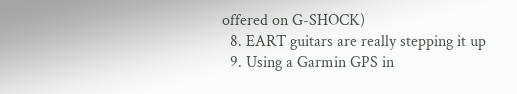offered on G-SHOCK)
  8. EART guitars are really stepping it up
  9. Using a Garmin GPS in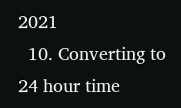2021
  10. Converting to 24 hour time